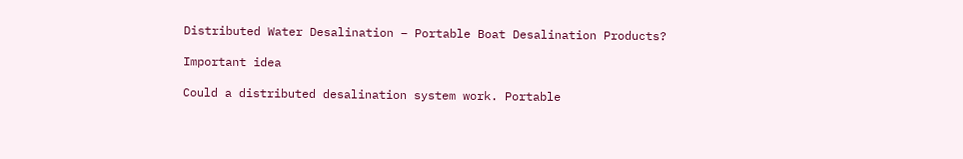Distributed Water Desalination – Portable Boat Desalination Products?

Important idea

Could a distributed desalination system work. Portable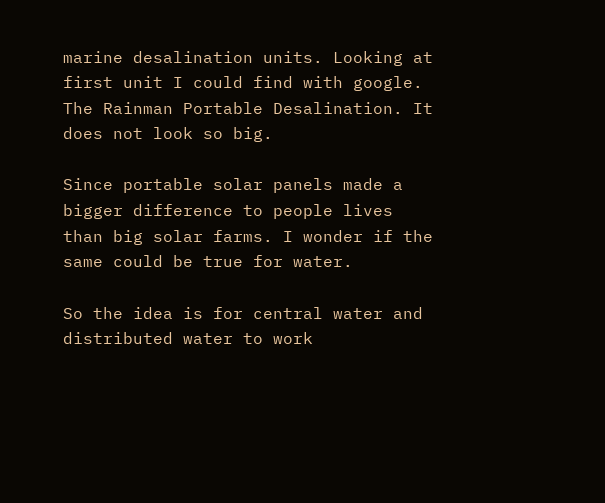marine desalination units. Looking at first unit I could find with google. The Rainman Portable Desalination. It does not look so big.

Since portable solar panels made a bigger difference to people lives than big solar farms. I wonder if the same could be true for water.

So the idea is for central water and distributed water to work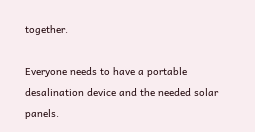together.

Everyone needs to have a portable desalination device and the needed solar panels.